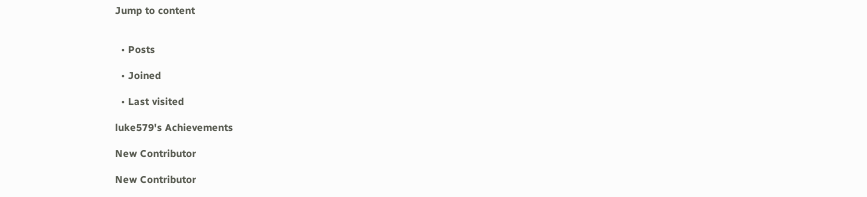Jump to content


  • Posts

  • Joined

  • Last visited

luke579's Achievements

New Contributor

New Contributor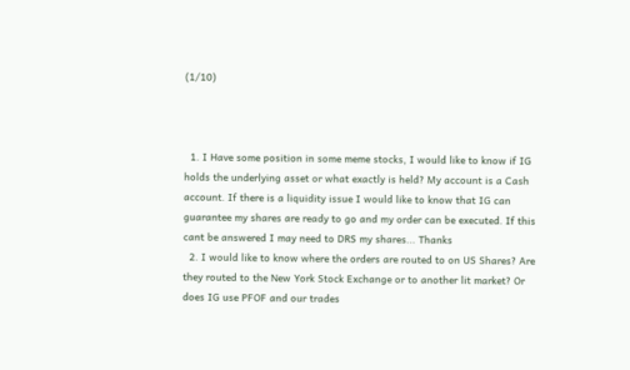(1/10)



  1. I Have some position in some meme stocks, I would like to know if IG holds the underlying asset or what exactly is held? My account is a Cash account. If there is a liquidity issue I would like to know that IG can guarantee my shares are ready to go and my order can be executed. If this cant be answered I may need to DRS my shares... Thanks
  2. I would like to know where the orders are routed to on US Shares? Are they routed to the New York Stock Exchange or to another lit market? Or does IG use PFOF and our trades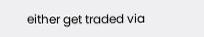either get traded via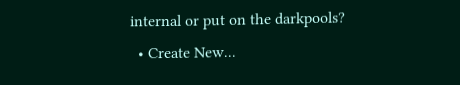internal or put on the darkpools?
  • Create New...